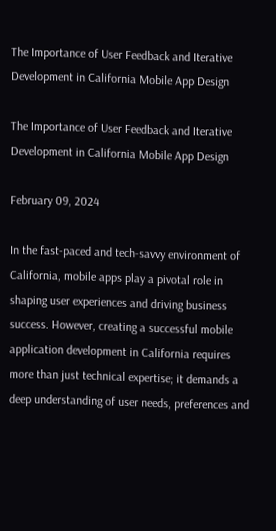The Importance of User Feedback and Iterative Development in California Mobile App Design

The Importance of User Feedback and Iterative Development in California Mobile App Design

February 09, 2024

In the fast-paced and tech-savvy environment of California, mobile apps play a pivotal role in shaping user experiences and driving business success. However, creating a successful mobile application development in California requires more than just technical expertise; it demands a deep understanding of user needs, preferences and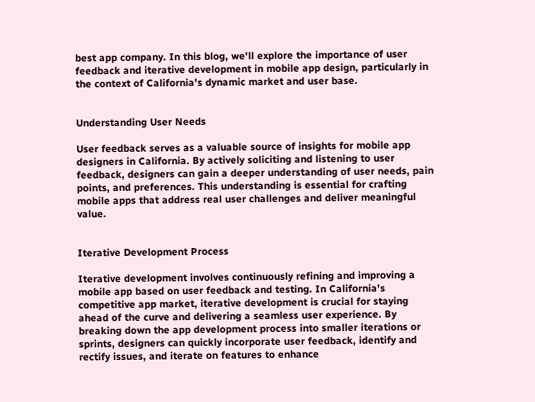best app company. In this blog, we'll explore the importance of user feedback and iterative development in mobile app design, particularly in the context of California's dynamic market and user base.


Understanding User Needs

User feedback serves as a valuable source of insights for mobile app designers in California. By actively soliciting and listening to user feedback, designers can gain a deeper understanding of user needs, pain points, and preferences. This understanding is essential for crafting mobile apps that address real user challenges and deliver meaningful value.


Iterative Development Process

Iterative development involves continuously refining and improving a mobile app based on user feedback and testing. In California's competitive app market, iterative development is crucial for staying ahead of the curve and delivering a seamless user experience. By breaking down the app development process into smaller iterations or sprints, designers can quickly incorporate user feedback, identify and rectify issues, and iterate on features to enhance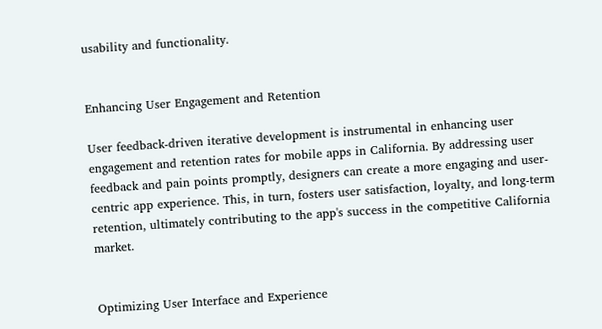usability and functionality.


Enhancing User Engagement and Retention

User feedback-driven iterative development is instrumental in enhancing user engagement and retention rates for mobile apps in California. By addressing user feedback and pain points promptly, designers can create a more engaging and user-centric app experience. This, in turn, fosters user satisfaction, loyalty, and long-term retention, ultimately contributing to the app's success in the competitive California market.


Optimizing User Interface and Experience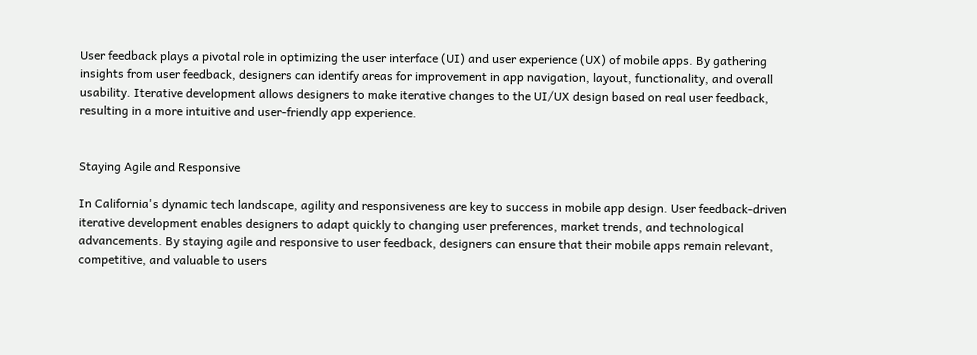User feedback plays a pivotal role in optimizing the user interface (UI) and user experience (UX) of mobile apps. By gathering insights from user feedback, designers can identify areas for improvement in app navigation, layout, functionality, and overall usability. Iterative development allows designers to make iterative changes to the UI/UX design based on real user feedback, resulting in a more intuitive and user-friendly app experience.


Staying Agile and Responsive

In California's dynamic tech landscape, agility and responsiveness are key to success in mobile app design. User feedback-driven iterative development enables designers to adapt quickly to changing user preferences, market trends, and technological advancements. By staying agile and responsive to user feedback, designers can ensure that their mobile apps remain relevant, competitive, and valuable to users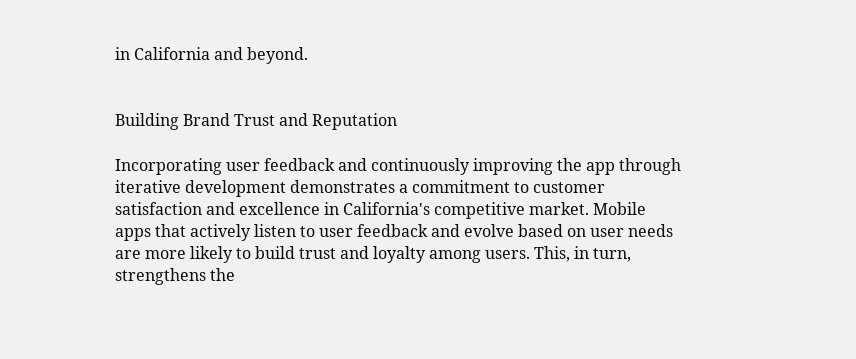in California and beyond.


Building Brand Trust and Reputation

Incorporating user feedback and continuously improving the app through iterative development demonstrates a commitment to customer satisfaction and excellence in California's competitive market. Mobile apps that actively listen to user feedback and evolve based on user needs are more likely to build trust and loyalty among users. This, in turn, strengthens the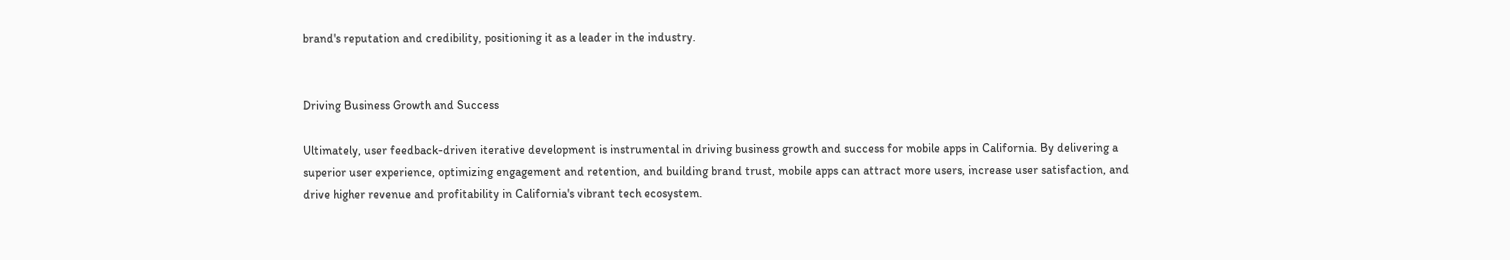brand's reputation and credibility, positioning it as a leader in the industry.


Driving Business Growth and Success

Ultimately, user feedback-driven iterative development is instrumental in driving business growth and success for mobile apps in California. By delivering a superior user experience, optimizing engagement and retention, and building brand trust, mobile apps can attract more users, increase user satisfaction, and drive higher revenue and profitability in California's vibrant tech ecosystem.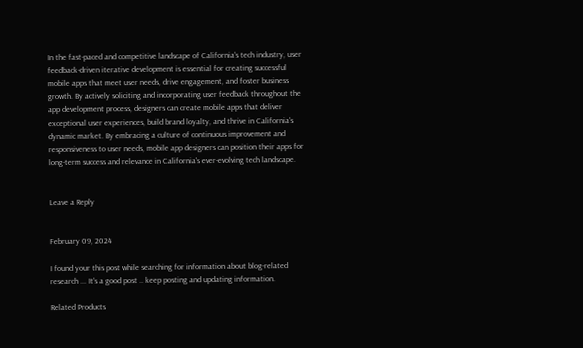In the fast-paced and competitive landscape of California's tech industry, user feedback-driven iterative development is essential for creating successful mobile apps that meet user needs, drive engagement, and foster business growth. By actively soliciting and incorporating user feedback throughout the app development process, designers can create mobile apps that deliver exceptional user experiences, build brand loyalty, and thrive in California's dynamic market. By embracing a culture of continuous improvement and responsiveness to user needs, mobile app designers can position their apps for long-term success and relevance in California's ever-evolving tech landscape.


Leave a Reply


February 09, 2024

I found your this post while searching for information about blog-related research ... It's a good post .. keep posting and updating information.

Related Products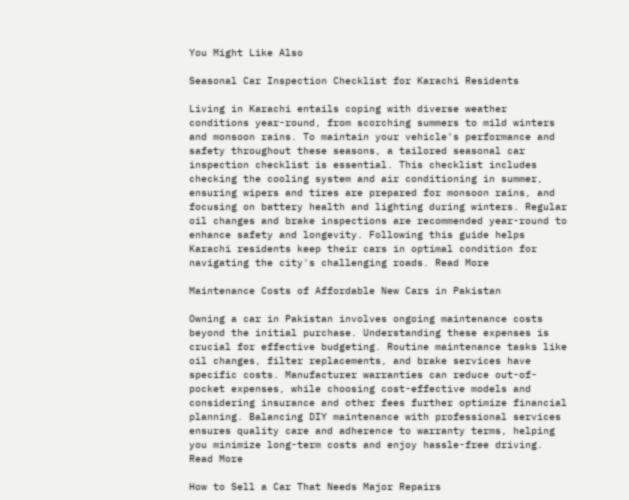You Might Like Also

Seasonal Car Inspection Checklist for Karachi Residents

Living in Karachi entails coping with diverse weather conditions year-round, from scorching summers to mild winters and monsoon rains. To maintain your vehicle's performance and safety throughout these seasons, a tailored seasonal car inspection checklist is essential. This checklist includes checking the cooling system and air conditioning in summer, ensuring wipers and tires are prepared for monsoon rains, and focusing on battery health and lighting during winters. Regular oil changes and brake inspections are recommended year-round to enhance safety and longevity. Following this guide helps Karachi residents keep their cars in optimal condition for navigating the city's challenging roads. Read More

Maintenance Costs of Affordable New Cars in Pakistan

Owning a car in Pakistan involves ongoing maintenance costs beyond the initial purchase. Understanding these expenses is crucial for effective budgeting. Routine maintenance tasks like oil changes, filter replacements, and brake services have specific costs. Manufacturer warranties can reduce out-of-pocket expenses, while choosing cost-effective models and considering insurance and other fees further optimize financial planning. Balancing DIY maintenance with professional services ensures quality care and adherence to warranty terms, helping you minimize long-term costs and enjoy hassle-free driving. Read More

How to Sell a Car That Needs Major Repairs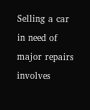Selling a car in need of major repairs involves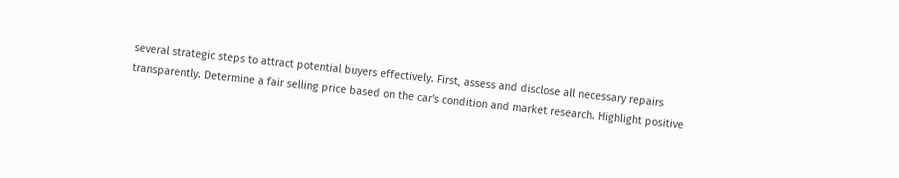several strategic steps to attract potential buyers effectively. First, assess and disclose all necessary repairs transparently. Determine a fair selling price based on the car's condition and market research. Highlight positive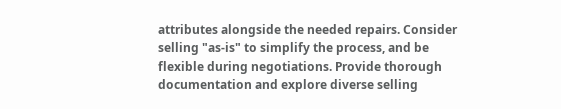attributes alongside the needed repairs. Consider selling "as-is" to simplify the process, and be flexible during negotiations. Provide thorough documentation and explore diverse selling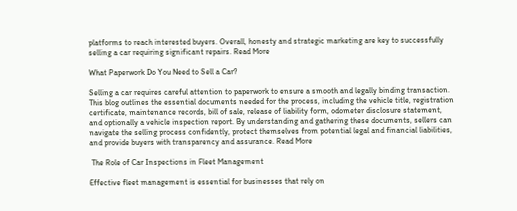platforms to reach interested buyers. Overall, honesty and strategic marketing are key to successfully selling a car requiring significant repairs. Read More

What Paperwork Do You Need to Sell a Car?

Selling a car requires careful attention to paperwork to ensure a smooth and legally binding transaction. This blog outlines the essential documents needed for the process, including the vehicle title, registration certificate, maintenance records, bill of sale, release of liability form, odometer disclosure statement, and optionally a vehicle inspection report. By understanding and gathering these documents, sellers can navigate the selling process confidently, protect themselves from potential legal and financial liabilities, and provide buyers with transparency and assurance. Read More

 The Role of Car Inspections in Fleet Management

Effective fleet management is essential for businesses that rely on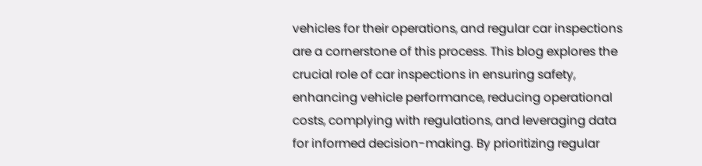vehicles for their operations, and regular car inspections are a cornerstone of this process. This blog explores the crucial role of car inspections in ensuring safety, enhancing vehicle performance, reducing operational costs, complying with regulations, and leveraging data for informed decision-making. By prioritizing regular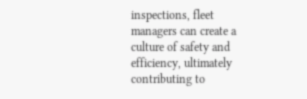inspections, fleet managers can create a culture of safety and efficiency, ultimately contributing to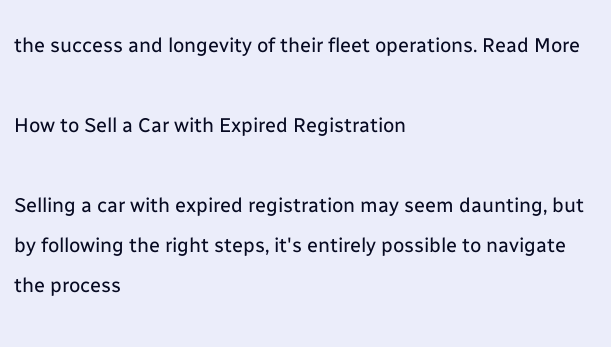the success and longevity of their fleet operations. Read More

How to Sell a Car with Expired Registration

Selling a car with expired registration may seem daunting, but by following the right steps, it's entirely possible to navigate the process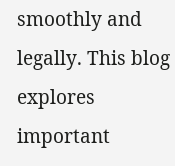smoothly and legally. This blog explores important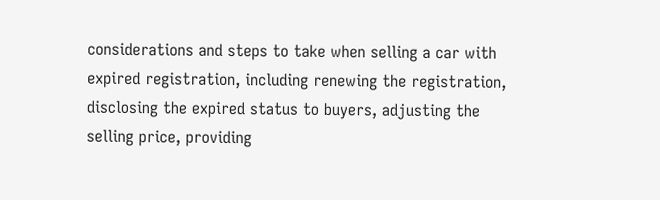considerations and steps to take when selling a car with expired registration, including renewing the registration, disclosing the expired status to buyers, adjusting the selling price, providing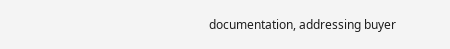documentation, addressing buyer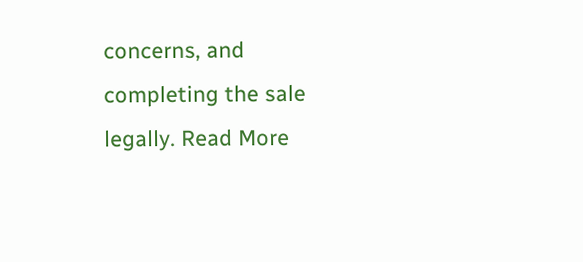concerns, and completing the sale legally. Read More